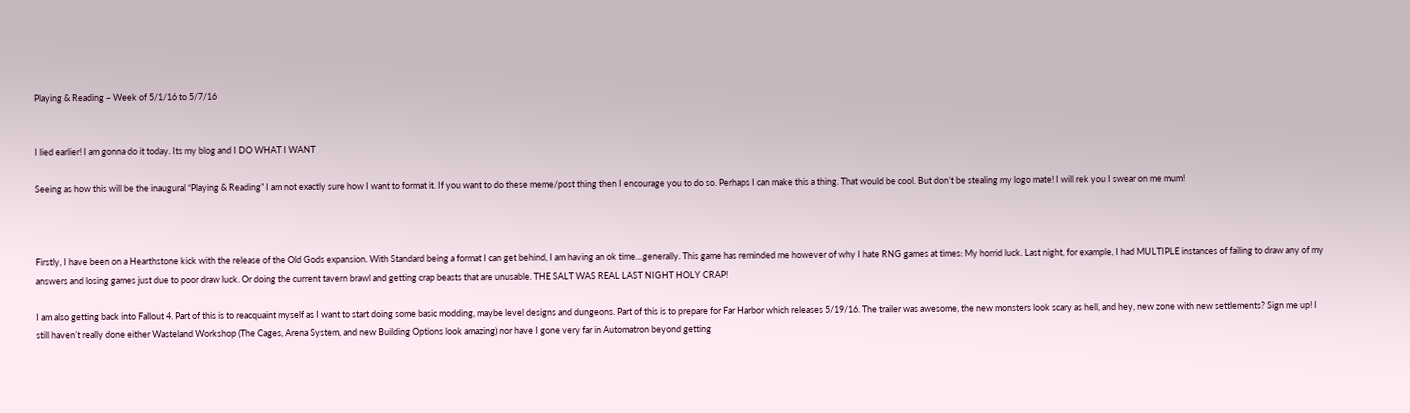Playing & Reading – Week of 5/1/16 to 5/7/16


I lied earlier! I am gonna do it today. Its my blog and I DO WHAT I WANT

Seeing as how this will be the inaugural “Playing & Reading” I am not exactly sure how I want to format it. If you want to do these meme/post thing then I encourage you to do so. Perhaps I can make this a thing. That would be cool. But don’t be stealing my logo mate! I will rek you I swear on me mum!



Firstly, I have been on a Hearthstone kick with the release of the Old Gods expansion. With Standard being a format I can get behind, I am having an ok time…generally. This game has reminded me however of why I hate RNG games at times: My horrid luck. Last night, for example, I had MULTIPLE instances of failing to draw any of my answers and losing games just due to poor draw luck. Or doing the current tavern brawl and getting crap beasts that are unusable. THE SALT WAS REAL LAST NIGHT HOLY CRAP!

I am also getting back into Fallout 4. Part of this is to reacquaint myself as I want to start doing some basic modding, maybe level designs and dungeons. Part of this is to prepare for Far Harbor which releases 5/19/16. The trailer was awesome, the new monsters look scary as hell, and hey, new zone with new settlements? Sign me up! I still haven’t really done either Wasteland Workshop (The Cages, Arena System, and new Building Options look amazing) nor have I gone very far in Automatron beyond getting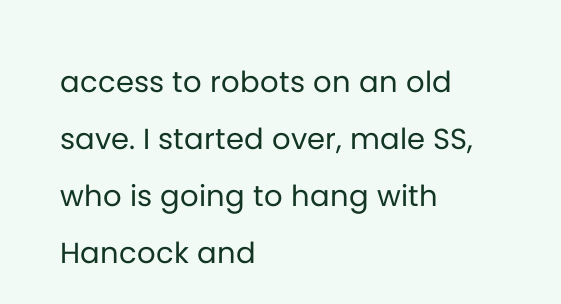access to robots on an old save. I started over, male SS, who is going to hang with Hancock and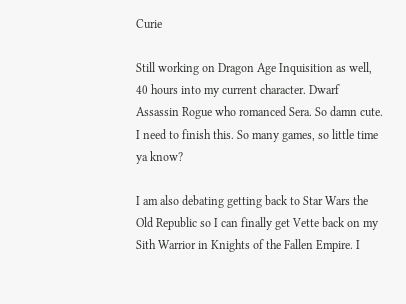Curie

Still working on Dragon Age Inquisition as well, 40 hours into my current character. Dwarf Assassin Rogue who romanced Sera. So damn cute. I need to finish this. So many games, so little time ya know?

I am also debating getting back to Star Wars the Old Republic so I can finally get Vette back on my Sith Warrior in Knights of the Fallen Empire. I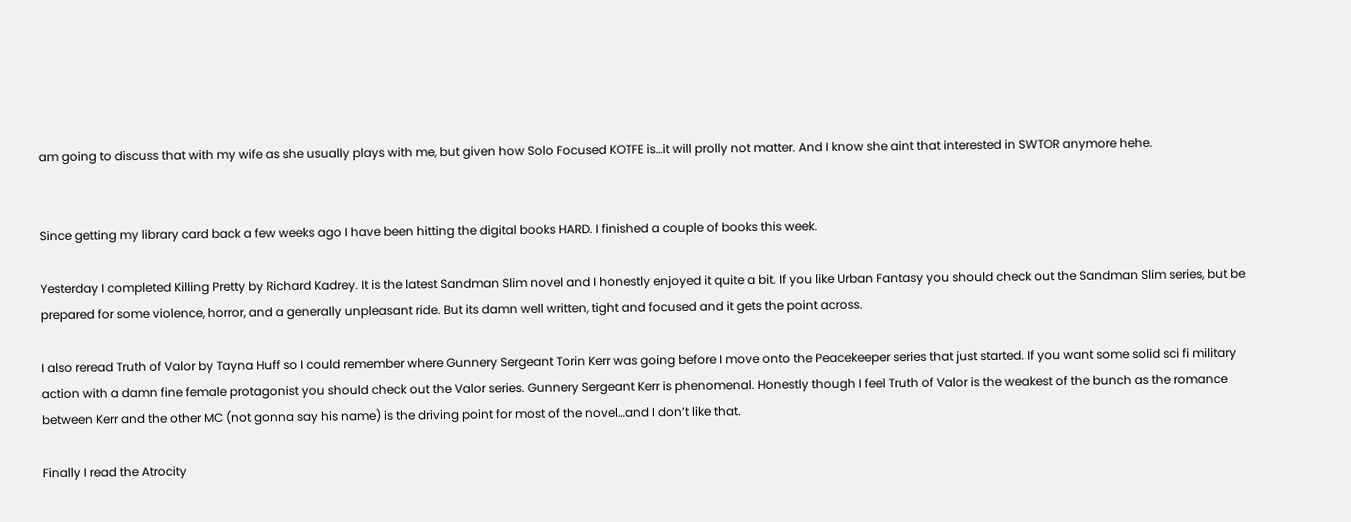am going to discuss that with my wife as she usually plays with me, but given how Solo Focused KOTFE is…it will prolly not matter. And I know she aint that interested in SWTOR anymore hehe.


Since getting my library card back a few weeks ago I have been hitting the digital books HARD. I finished a couple of books this week.

Yesterday I completed Killing Pretty by Richard Kadrey. It is the latest Sandman Slim novel and I honestly enjoyed it quite a bit. If you like Urban Fantasy you should check out the Sandman Slim series, but be prepared for some violence, horror, and a generally unpleasant ride. But its damn well written, tight and focused and it gets the point across.

I also reread Truth of Valor by Tayna Huff so I could remember where Gunnery Sergeant Torin Kerr was going before I move onto the Peacekeeper series that just started. If you want some solid sci fi military action with a damn fine female protagonist you should check out the Valor series. Gunnery Sergeant Kerr is phenomenal. Honestly though I feel Truth of Valor is the weakest of the bunch as the romance between Kerr and the other MC (not gonna say his name) is the driving point for most of the novel…and I don’t like that.

Finally I read the Atrocity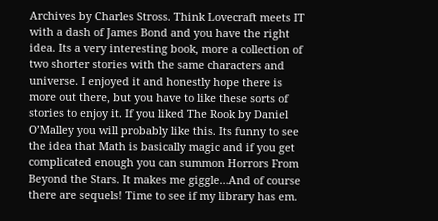Archives by Charles Stross. Think Lovecraft meets IT with a dash of James Bond and you have the right idea. Its a very interesting book, more a collection of two shorter stories with the same characters and universe. I enjoyed it and honestly hope there is more out there, but you have to like these sorts of stories to enjoy it. If you liked The Rook by Daniel O’Malley you will probably like this. Its funny to see the idea that Math is basically magic and if you get complicated enough you can summon Horrors From Beyond the Stars. It makes me giggle…And of course there are sequels! Time to see if my library has em.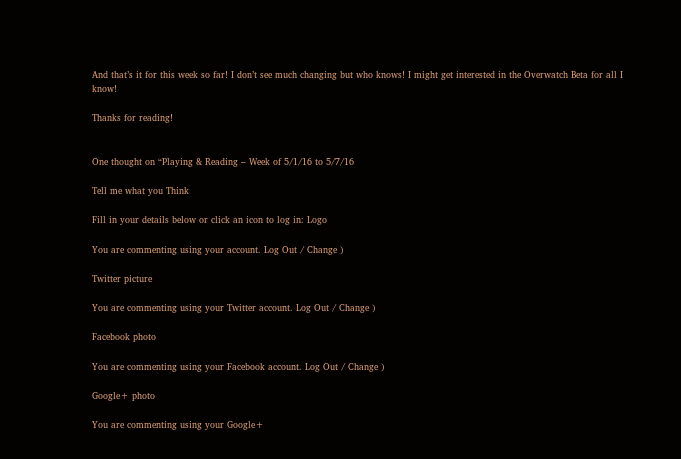And that’s it for this week so far! I don’t see much changing but who knows! I might get interested in the Overwatch Beta for all I know!

Thanks for reading!


One thought on “Playing & Reading – Week of 5/1/16 to 5/7/16

Tell me what you Think

Fill in your details below or click an icon to log in: Logo

You are commenting using your account. Log Out / Change )

Twitter picture

You are commenting using your Twitter account. Log Out / Change )

Facebook photo

You are commenting using your Facebook account. Log Out / Change )

Google+ photo

You are commenting using your Google+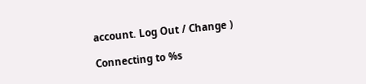account. Log Out / Change )

Connecting to %s